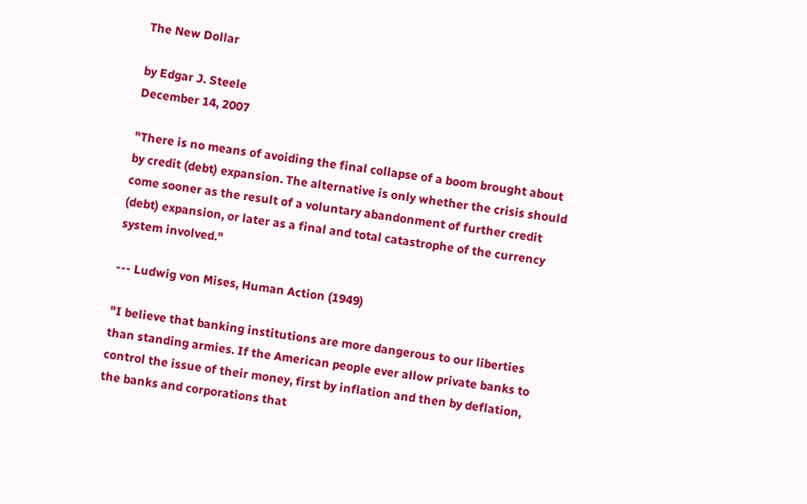The New Dollar

by Edgar J. Steele
December 14, 2007

"There is no means of avoiding the final collapse of a boom brought about by credit (debt) expansion. The alternative is only whether the crisis should come sooner as the result of a voluntary abandonment of further credit (debt) expansion, or later as a final and total catastrophe of the currency system involved."

--- Ludwig von Mises, Human Action (1949)

"I believe that banking institutions are more dangerous to our liberties than standing armies. If the American people ever allow private banks to control the issue of their money, first by inflation and then by deflation, the banks and corporations that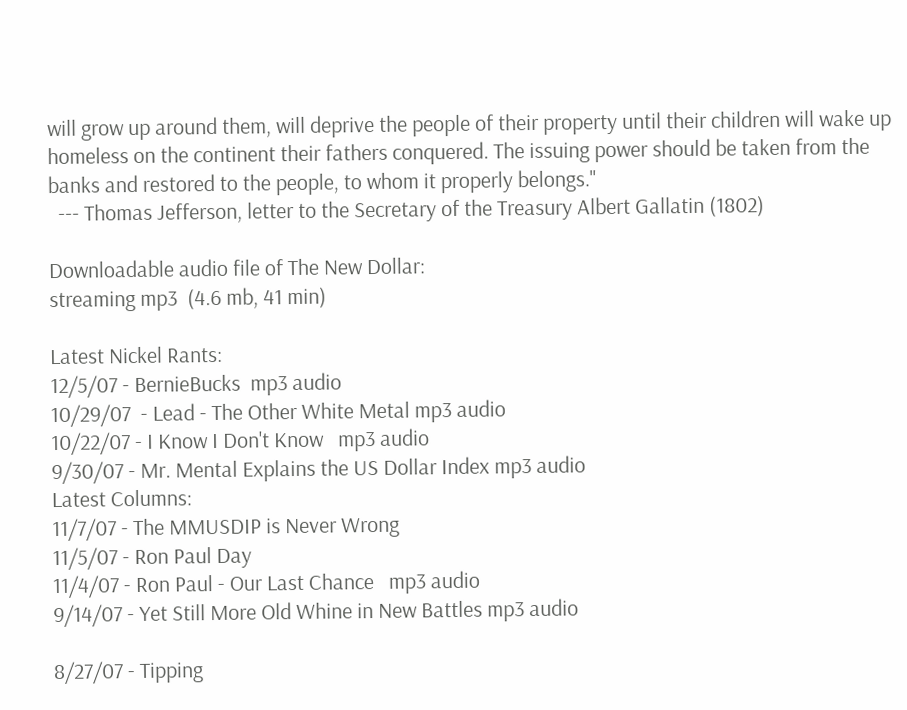will grow up around them, will deprive the people of their property until their children will wake up homeless on the continent their fathers conquered. The issuing power should be taken from the banks and restored to the people, to whom it properly belongs."
  --- Thomas Jefferson, letter to the Secretary of the Treasury Albert Gallatin (1802)

Downloadable audio file of The New Dollar:
streaming mp3  (4.6 mb, 41 min)

Latest Nickel Rants:
12/5/07 - BernieBucks  mp3 audio
10/29/07  - Lead - The Other White Metal mp3 audio
10/22/07 - I Know I Don't Know   mp3 audio
9/30/07 - Mr. Mental Explains the US Dollar Index mp3 audio
Latest Columns:
11/7/07 - The MMUSDIP is Never Wrong
11/5/07 - Ron Paul Day
11/4/07 - Ron Paul - Our Last Chance   mp3 audio
9/14/07 - Yet Still More Old Whine in New Battles mp3 audio

8/27/07 - Tipping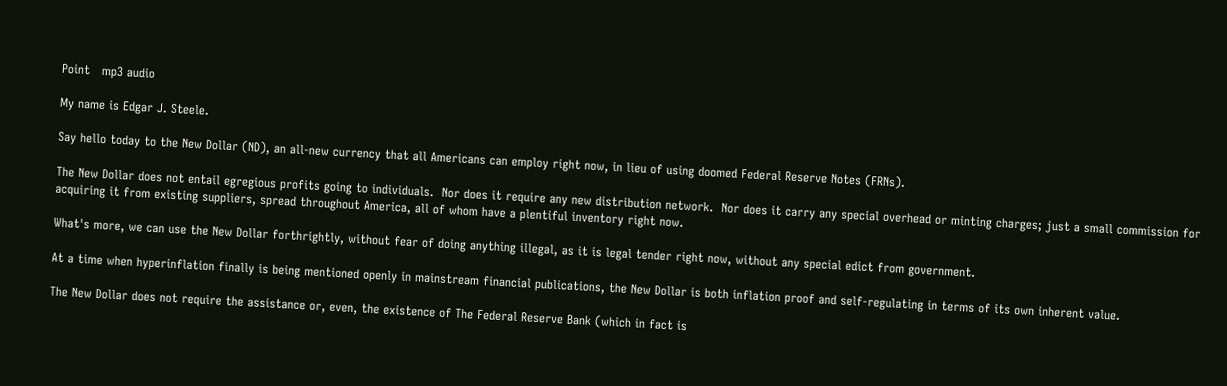Point   mp3 audio

My name is Edgar J. Steele.

Say hello today to the New Dollar (ND), an all-new currency that all Americans can employ right now, in lieu of using doomed Federal Reserve Notes (FRNs).

The New Dollar does not entail egregious profits going to individuals.  Nor does it require any new distribution network.  Nor does it carry any special overhead or minting charges; just a small commission for acquiring it from existing suppliers, spread throughout America, all of whom have a plentiful inventory right now.

What's more, we can use the New Dollar forthrightly, without fear of doing anything illegal, as it is legal tender right now, without any special edict from government.

At a time when hyperinflation finally is being mentioned openly in mainstream financial publications, the New Dollar is both inflation proof and self-regulating in terms of its own inherent value.

The New Dollar does not require the assistance or, even, the existence of The Federal Reserve Bank (which in fact is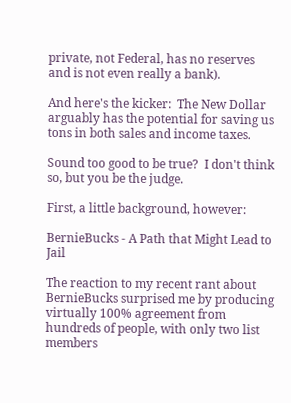private, not Federal, has no reserves and is not even really a bank).

And here's the kicker:  The New Dollar arguably has the potential for saving us tons in both sales and income taxes.

Sound too good to be true?  I don't think so, but you be the judge.

First, a little background, however:

BernieBucks - A Path that Might Lead to Jail

The reaction to my recent rant about BernieBucks surprised me by producing virtually 100% agreement from hundreds of people, with only two list members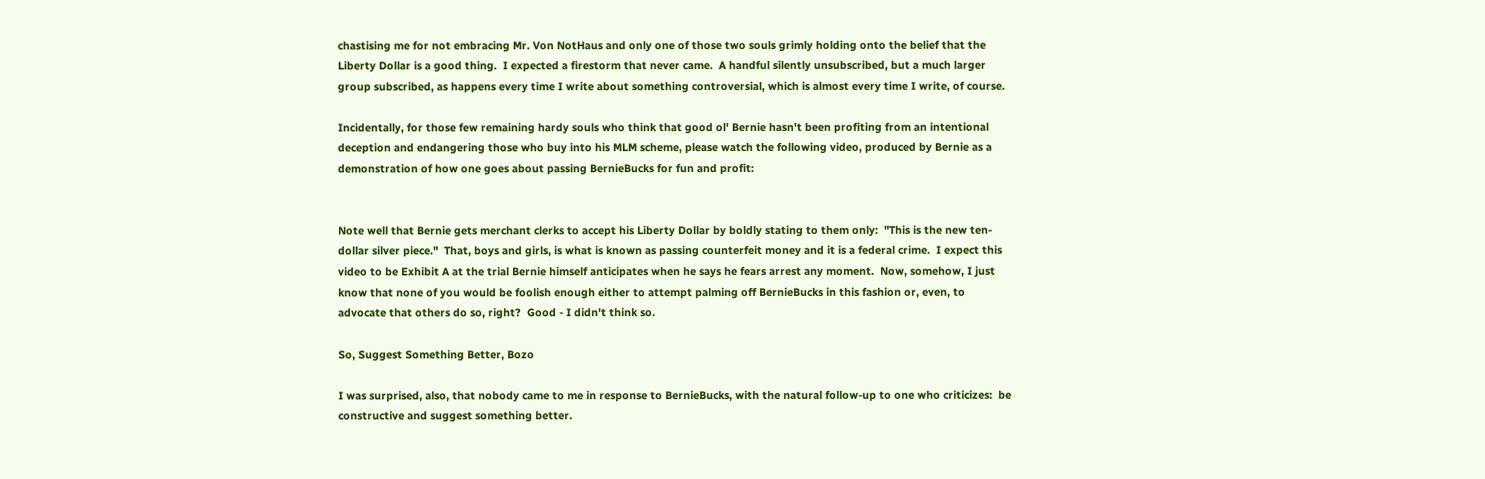chastising me for not embracing Mr. Von NotHaus and only one of those two souls grimly holding onto the belief that the Liberty Dollar is a good thing.  I expected a firestorm that never came.  A handful silently unsubscribed, but a much larger group subscribed, as happens every time I write about something controversial, which is almost every time I write, of course.

Incidentally, for those few remaining hardy souls who think that good ol' Bernie hasn't been profiting from an intentional deception and endangering those who buy into his MLM scheme, please watch the following video, produced by Bernie as a demonstration of how one goes about passing BernieBucks for fun and profit:


Note well that Bernie gets merchant clerks to accept his Liberty Dollar by boldly stating to them only:  "This is the new ten-dollar silver piece."  That, boys and girls, is what is known as passing counterfeit money and it is a federal crime.  I expect this video to be Exhibit A at the trial Bernie himself anticipates when he says he fears arrest any moment.  Now, somehow, I just know that none of you would be foolish enough either to attempt palming off BernieBucks in this fashion or, even, to advocate that others do so, right?  Good - I didn't think so.

So, Suggest Something Better, Bozo

I was surprised, also, that nobody came to me in response to BernieBucks, with the natural follow-up to one who criticizes:  be constructive and suggest something better.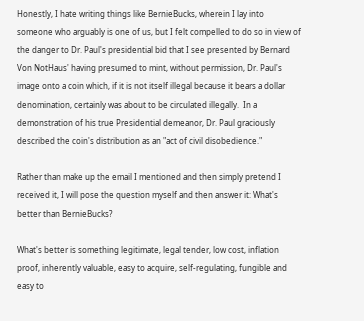Honestly, I hate writing things like BernieBucks, wherein I lay into someone who arguably is one of us, but I felt compelled to do so in view of the danger to Dr. Paul's presidential bid that I see presented by Bernard Von NotHaus' having presumed to mint, without permission, Dr. Paul's image onto a coin which, if it is not itself illegal because it bears a dollar denomination, certainly was about to be circulated illegally.  In a demonstration of his true Presidential demeanor, Dr. Paul graciously described the coin's distribution as an "act of civil disobedience."

Rather than make up the email I mentioned and then simply pretend I received it, I will pose the question myself and then answer it: What's better than BernieBucks?

What's better is something legitimate, legal tender, low cost, inflation proof, inherently valuable, easy to acquire, self-regulating, fungible and easy to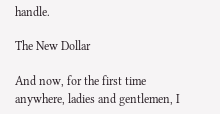handle.

The New Dollar

And now, for the first time anywhere, ladies and gentlemen, I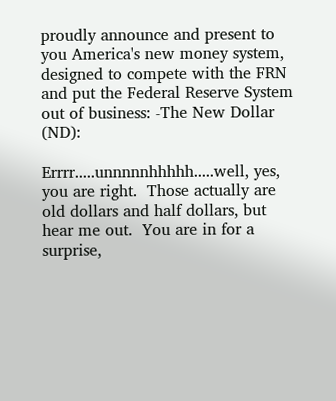proudly announce and present to you America's new money system, designed to compete with the FRN and put the Federal Reserve System out of business: -The New Dollar (ND):

Errrr.....unnnnnhhhhh.....well, yes, you are right.  Those actually are old dollars and half dollars, but hear me out.  You are in for a surprise,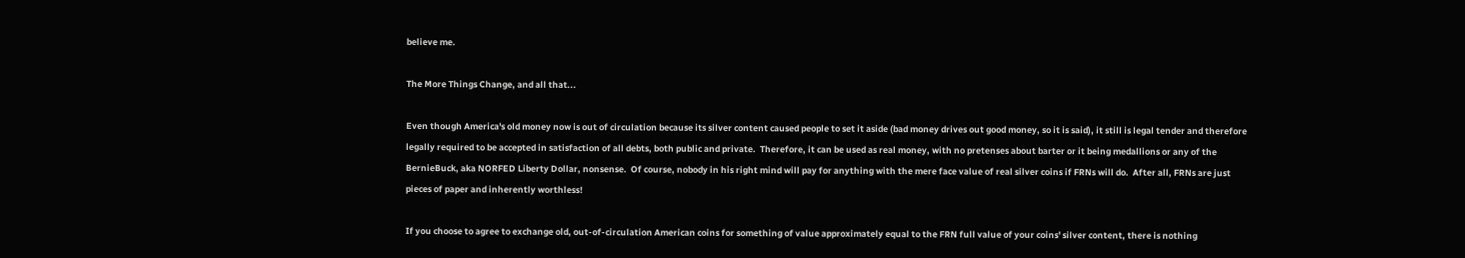believe me.

The More Things Change, and all that...

Even though America's old money now is out of circulation because its silver content caused people to set it aside (bad money drives out good money, so it is said), it still is legal tender and therefore legally required to be accepted in satisfaction of all debts, both public and private.  Therefore, it can be used as real money, with no pretenses about barter or it being medallions or any of the BernieBuck, aka NORFED Liberty Dollar, nonsense.  Of course, nobody in his right mind will pay for anything with the mere face value of real silver coins if FRNs will do.  After all, FRNs are just pieces of paper and inherently worthless!

If you choose to agree to exchange old, out-of-circulation American coins for something of value approximately equal to the FRN full value of your coins' silver content, there is nothing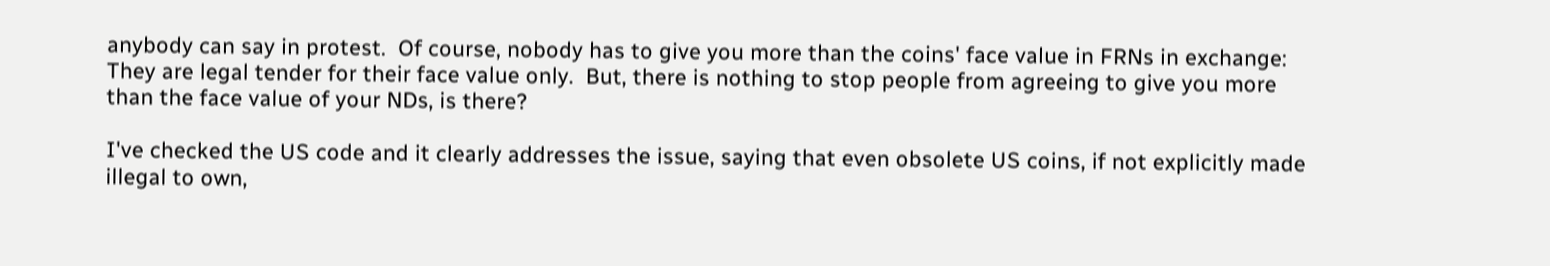anybody can say in protest.  Of course, nobody has to give you more than the coins' face value in FRNs in exchange:  They are legal tender for their face value only.  But, there is nothing to stop people from agreeing to give you more than the face value of your NDs, is there?

I've checked the US code and it clearly addresses the issue, saying that even obsolete US coins, if not explicitly made illegal to own,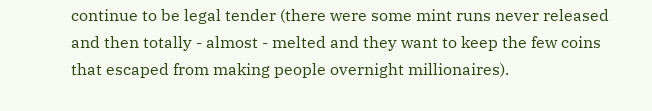continue to be legal tender (there were some mint runs never released and then totally - almost - melted and they want to keep the few coins that escaped from making people overnight millionaires).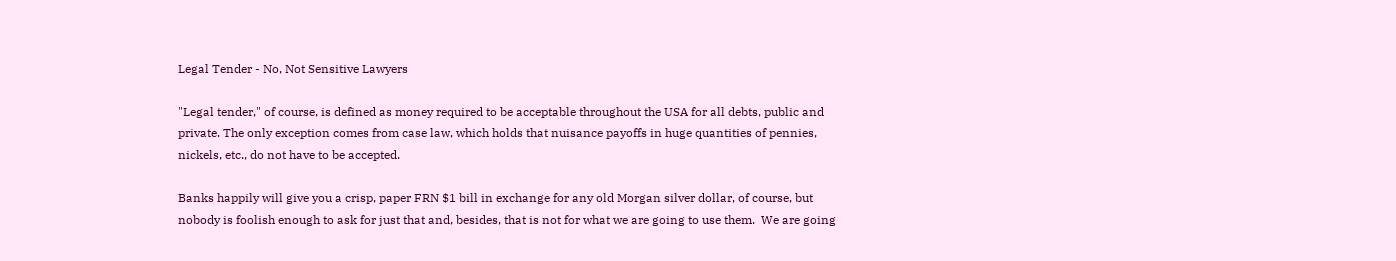Legal Tender - No, Not Sensitive Lawyers

"Legal tender," of course, is defined as money required to be acceptable throughout the USA for all debts, public and private. The only exception comes from case law, which holds that nuisance payoffs in huge quantities of pennies, nickels, etc., do not have to be accepted.

Banks happily will give you a crisp, paper FRN $1 bill in exchange for any old Morgan silver dollar, of course, but nobody is foolish enough to ask for just that and, besides, that is not for what we are going to use them.  We are going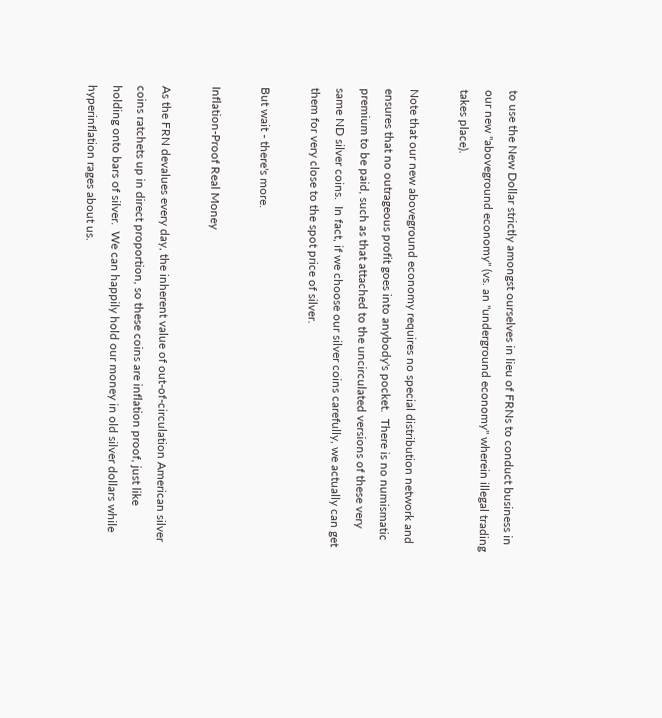to use the New Dollar strictly amongst ourselves in lieu of FRNs to conduct business in our new "aboveground economy" (vs. an "underground economy" wherein illegal trading takes place).

Note that our new aboveground economy requires no special distribution network and ensures that no outrageous profit goes into anybody's pocket.  There is no numismatic premium to be paid, such as that attached to the uncirculated versions of these very same ND silver coins.  In fact, if we choose our silver coins carefully, we actually can get them for very close to the spot price of silver.

But wait - there's more.

Inflation-Proof Real Money

As the FRN devalues every day, the inherent value of out-of-circulation American silver coins ratchets up in direct proportion, so these coins are inflation proof, just like holding onto bars of silver.  We can happily hold our money in old silver dollars while hyperinflation rages about us.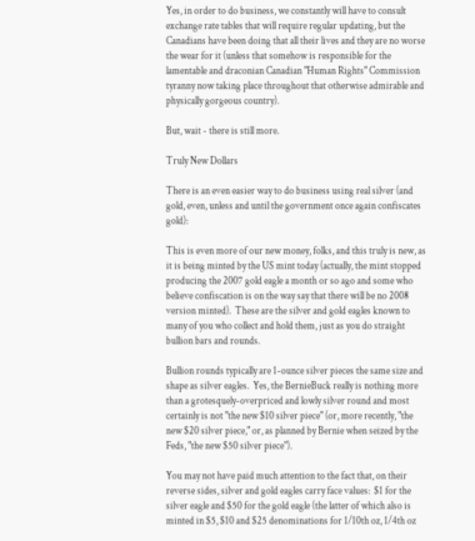Yes, in order to do business, we constantly will have to consult exchange rate tables that will require regular updating, but the Canadians have been doing that all their lives and they are no worse the wear for it (unless that somehow is responsible for the lamentable and draconian Canadian "Human Rights" Commission tyranny now taking place throughout that otherwise admirable and physically gorgeous country).

But, wait - there is still more.

Truly New Dollars

There is an even easier way to do business using real silver (and gold, even, unless and until the government once again confiscates gold):

This is even more of our new money, folks, and this truly is new, as it is being minted by the US mint today (actually, the mint stopped producing the 2007 gold eagle a month or so ago and some who believe confiscation is on the way say that there will be no 2008 version minted).  These are the silver and gold eagles known to many of you who collect and hold them, just as you do straight bullion bars and rounds.

Bullion rounds typically are 1-ounce silver pieces the same size and shape as silver eagles.  Yes, the BernieBuck really is nothing more than a grotesquely-overpriced and lowly silver round and most certainly is not "the new $10 silver piece" (or, more recently, "the new $20 silver piece," or, as planned by Bernie when seized by the Feds, "the new $50 silver piece").

You may not have paid much attention to the fact that, on their reverse sides, silver and gold eagles carry face values:  $1 for the silver eagle and $50 for the gold eagle (the latter of which also is minted in $5, $10 and $25 denominations for 1/10th oz, 1/4th oz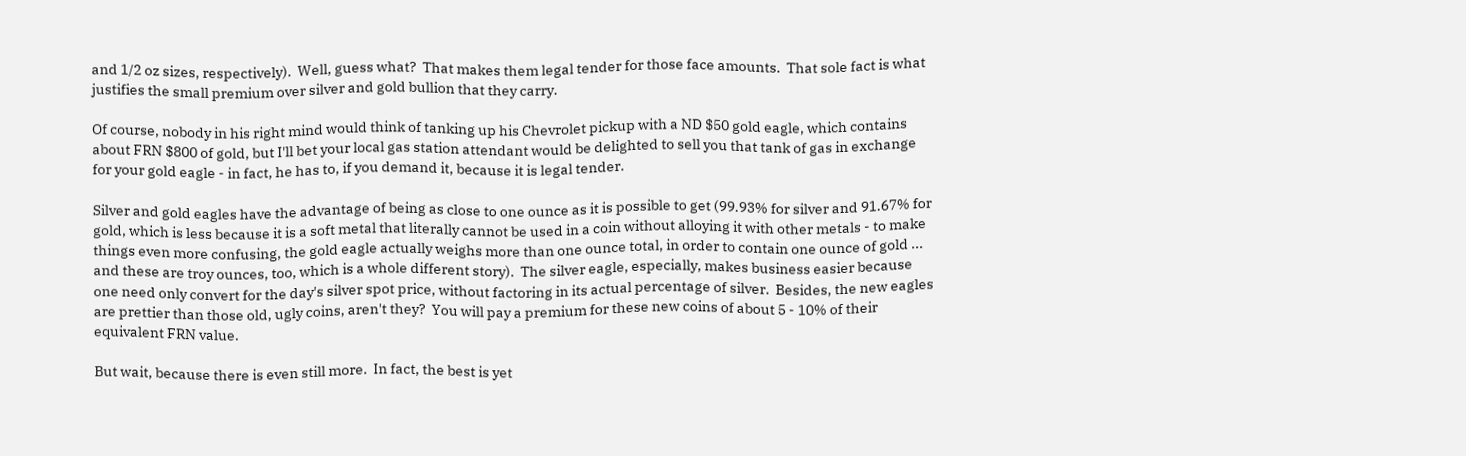and 1/2 oz sizes, respectively).  Well, guess what?  That makes them legal tender for those face amounts.  That sole fact is what justifies the small premium over silver and gold bullion that they carry.

Of course, nobody in his right mind would think of tanking up his Chevrolet pickup with a ND $50 gold eagle, which contains about FRN $800 of gold, but I'll bet your local gas station attendant would be delighted to sell you that tank of gas in exchange for your gold eagle - in fact, he has to, if you demand it, because it is legal tender.

Silver and gold eagles have the advantage of being as close to one ounce as it is possible to get (99.93% for silver and 91.67% for gold, which is less because it is a soft metal that literally cannot be used in a coin without alloying it with other metals - to make things even more confusing, the gold eagle actually weighs more than one ounce total, in order to contain one ounce of gold ... and these are troy ounces, too, which is a whole different story).  The silver eagle, especially, makes business easier because one need only convert for the day's silver spot price, without factoring in its actual percentage of silver.  Besides, the new eagles are prettier than those old, ugly coins, aren't they?  You will pay a premium for these new coins of about 5 - 10% of their equivalent FRN value.

But wait, because there is even still more.  In fact, the best is yet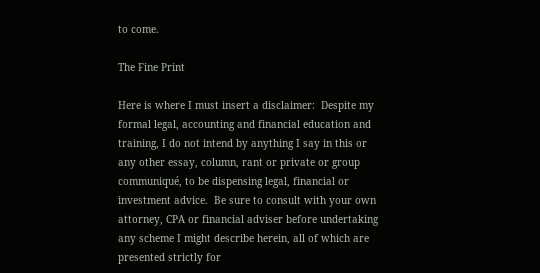to come.

The Fine Print

Here is where I must insert a disclaimer:  Despite my formal legal, accounting and financial education and training, I do not intend by anything I say in this or any other essay, column, rant or private or group communiqué, to be dispensing legal, financial or investment advice.  Be sure to consult with your own attorney, CPA or financial adviser before undertaking any scheme I might describe herein, all of which are presented strictly for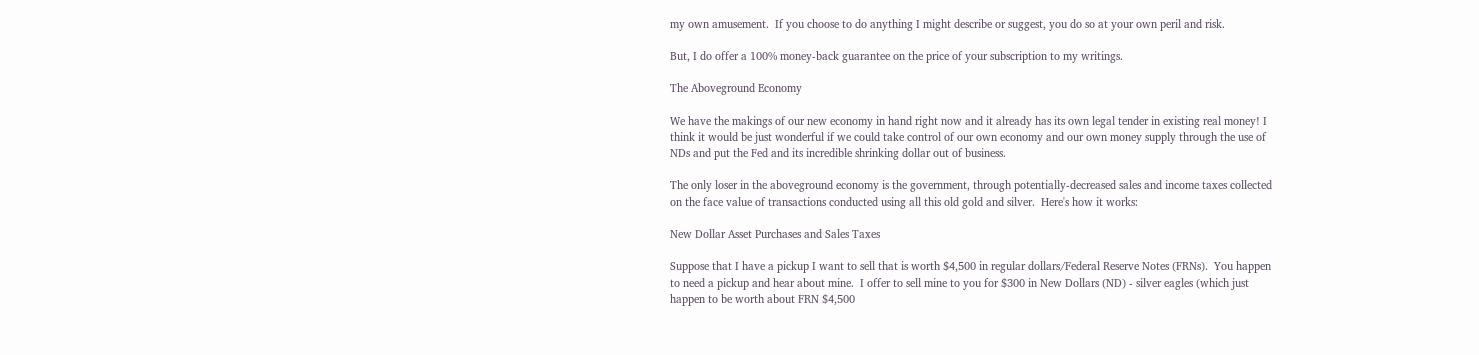my own amusement.  If you choose to do anything I might describe or suggest, you do so at your own peril and risk.

But, I do offer a 100% money-back guarantee on the price of your subscription to my writings.

The Aboveground Economy

We have the makings of our new economy in hand right now and it already has its own legal tender in existing real money! I think it would be just wonderful if we could take control of our own economy and our own money supply through the use of NDs and put the Fed and its incredible shrinking dollar out of business.

The only loser in the aboveground economy is the government, through potentially-decreased sales and income taxes collected on the face value of transactions conducted using all this old gold and silver.  Here's how it works:

New Dollar Asset Purchases and Sales Taxes

Suppose that I have a pickup I want to sell that is worth $4,500 in regular dollars/Federal Reserve Notes (FRNs).  You happen to need a pickup and hear about mine.  I offer to sell mine to you for $300 in New Dollars (ND) - silver eagles (which just happen to be worth about FRN $4,500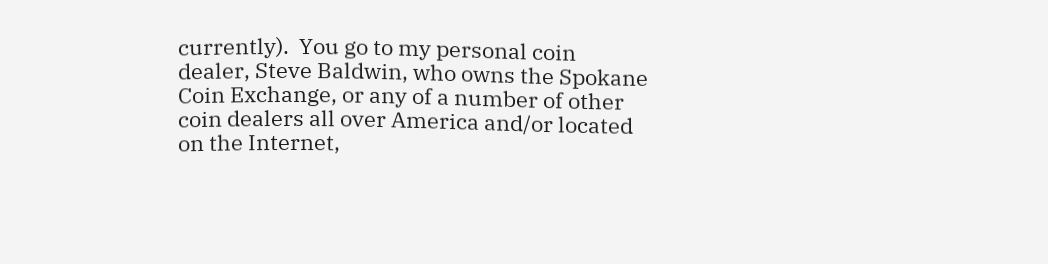currently).  You go to my personal coin dealer, Steve Baldwin, who owns the Spokane Coin Exchange, or any of a number of other coin dealers all over America and/or located on the Internet,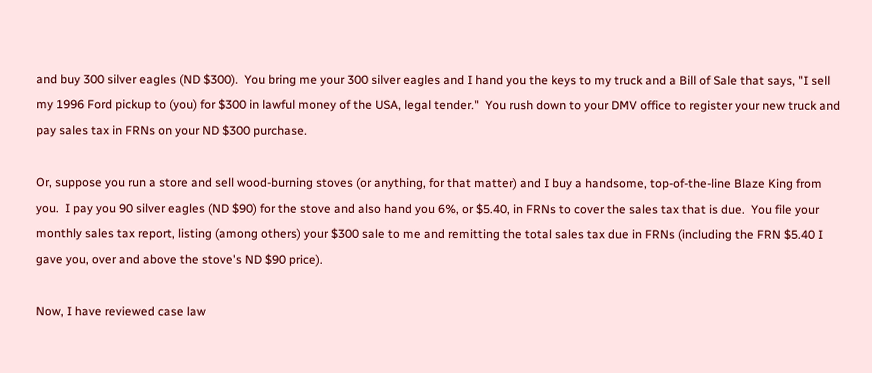and buy 300 silver eagles (ND $300).  You bring me your 300 silver eagles and I hand you the keys to my truck and a Bill of Sale that says, "I sell my 1996 Ford pickup to (you) for $300 in lawful money of the USA, legal tender."  You rush down to your DMV office to register your new truck and pay sales tax in FRNs on your ND $300 purchase.

Or, suppose you run a store and sell wood-burning stoves (or anything, for that matter) and I buy a handsome, top-of-the-line Blaze King from you.  I pay you 90 silver eagles (ND $90) for the stove and also hand you 6%, or $5.40, in FRNs to cover the sales tax that is due.  You file your monthly sales tax report, listing (among others) your $300 sale to me and remitting the total sales tax due in FRNs (including the FRN $5.40 I gave you, over and above the stove's ND $90 price).

Now, I have reviewed case law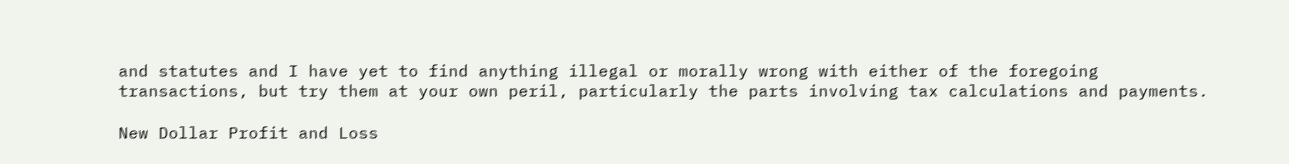and statutes and I have yet to find anything illegal or morally wrong with either of the foregoing transactions, but try them at your own peril, particularly the parts involving tax calculations and payments.

New Dollar Profit and Loss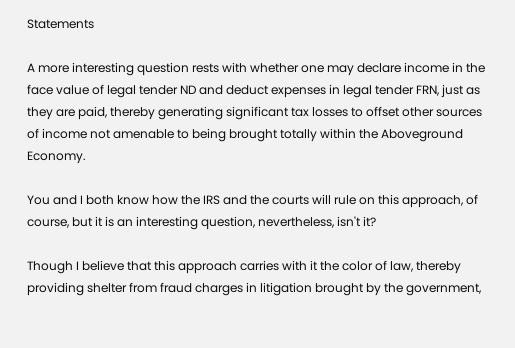Statements

A more interesting question rests with whether one may declare income in the face value of legal tender ND and deduct expenses in legal tender FRN, just as they are paid, thereby generating significant tax losses to offset other sources of income not amenable to being brought totally within the Aboveground Economy.

You and I both know how the IRS and the courts will rule on this approach, of course, but it is an interesting question, nevertheless, isn't it?

Though I believe that this approach carries with it the color of law, thereby providing shelter from fraud charges in litigation brought by the government,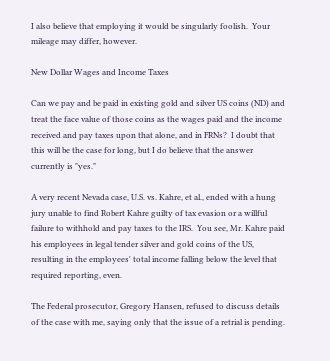I also believe that employing it would be singularly foolish.  Your mileage may differ, however.

New Dollar Wages and Income Taxes

Can we pay and be paid in existing gold and silver US coins (ND) and treat the face value of those coins as the wages paid and the income received and pay taxes upon that alone, and in FRNs?  I doubt that this will be the case for long, but I do believe that the answer currently is "yes."

A very recent Nevada case, U.S. vs. Kahre, et al., ended with a hung jury unable to find Robert Kahre guilty of tax evasion or a willful failure to withhold and pay taxes to the IRS.  You see, Mr. Kahre paid his employees in legal tender silver and gold coins of the US, resulting in the employees' total income falling below the level that required reporting, even.

The Federal prosecutor, Gregory Hansen, refused to discuss details of the case with me, saying only that the issue of a retrial is pending.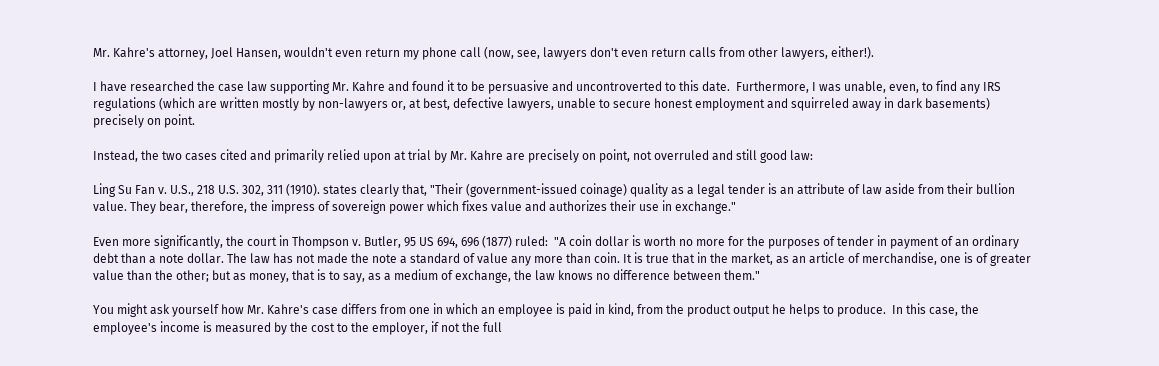Mr. Kahre's attorney, Joel Hansen, wouldn't even return my phone call (now, see, lawyers don't even return calls from other lawyers, either!).

I have researched the case law supporting Mr. Kahre and found it to be persuasive and uncontroverted to this date.  Furthermore, I was unable, even, to find any IRS regulations (which are written mostly by non-lawyers or, at best, defective lawyers, unable to secure honest employment and squirreled away in dark basements) precisely on point.

Instead, the two cases cited and primarily relied upon at trial by Mr. Kahre are precisely on point, not overruled and still good law:

Ling Su Fan v. U.S., 218 U.S. 302, 311 (1910). states clearly that, "Their (government-issued coinage) quality as a legal tender is an attribute of law aside from their bullion value. They bear, therefore, the impress of sovereign power which fixes value and authorizes their use in exchange."

Even more significantly, the court in Thompson v. Butler, 95 US 694, 696 (1877) ruled:  "A coin dollar is worth no more for the purposes of tender in payment of an ordinary debt than a note dollar. The law has not made the note a standard of value any more than coin. It is true that in the market, as an article of merchandise, one is of greater value than the other; but as money, that is to say, as a medium of exchange, the law knows no difference between them."

You might ask yourself how Mr. Kahre's case differs from one in which an employee is paid in kind, from the product output he helps to produce.  In this case, the employee's income is measured by the cost to the employer, if not the full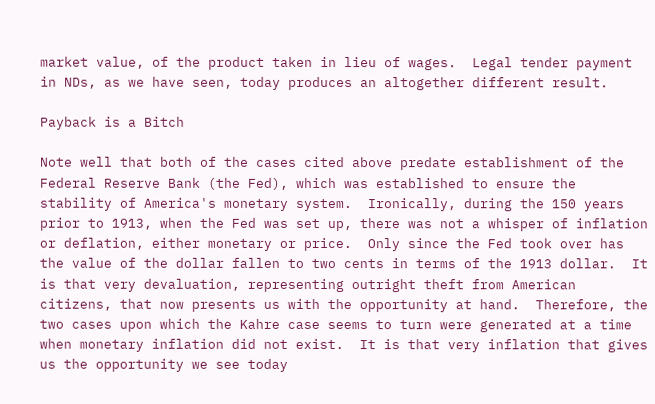market value, of the product taken in lieu of wages.  Legal tender payment in NDs, as we have seen, today produces an altogether different result.

Payback is a Bitch

Note well that both of the cases cited above predate establishment of the Federal Reserve Bank (the Fed), which was established to ensure the stability of America's monetary system.  Ironically, during the 150 years prior to 1913, when the Fed was set up, there was not a whisper of inflation or deflation, either monetary or price.  Only since the Fed took over has the value of the dollar fallen to two cents in terms of the 1913 dollar.  It is that very devaluation, representing outright theft from American citizens, that now presents us with the opportunity at hand.  Therefore, the two cases upon which the Kahre case seems to turn were generated at a time when monetary inflation did not exist.  It is that very inflation that gives us the opportunity we see today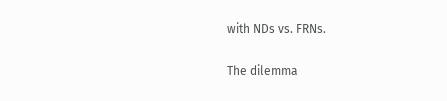with NDs vs. FRNs.

The dilemma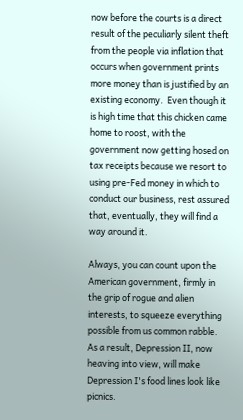now before the courts is a direct result of the peculiarly silent theft from the people via inflation that occurs when government prints more money than is justified by an existing economy.  Even though it is high time that this chicken came home to roost, with the government now getting hosed on tax receipts because we resort to using pre-Fed money in which to conduct our business, rest assured that, eventually, they will find a way around it.

Always, you can count upon the American government, firmly in the grip of rogue and alien interests, to squeeze everything possible from us common rabble.  As a result, Depression II, now heaving into view, will make Depression I's food lines look like picnics.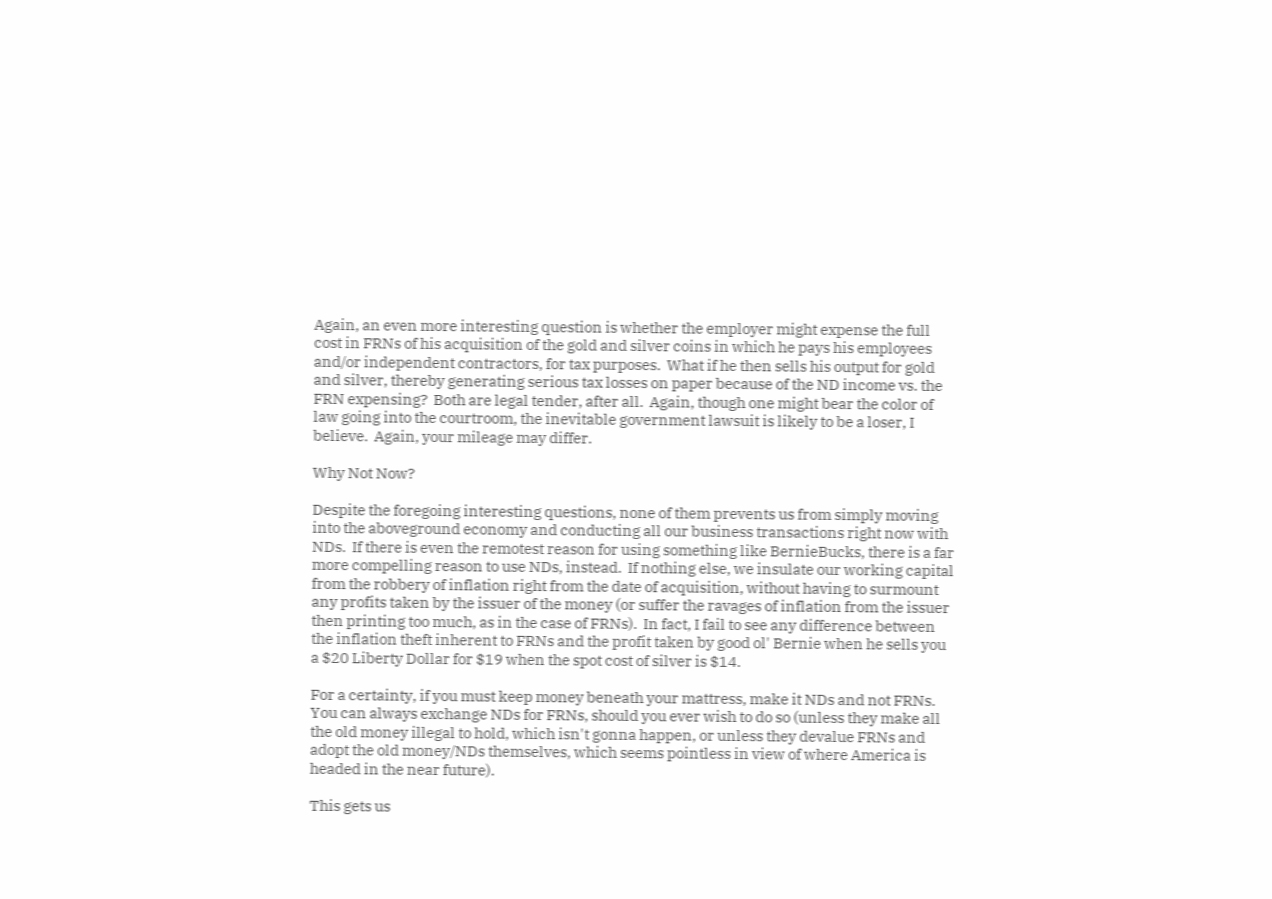Again, an even more interesting question is whether the employer might expense the full cost in FRNs of his acquisition of the gold and silver coins in which he pays his employees and/or independent contractors, for tax purposes.  What if he then sells his output for gold and silver, thereby generating serious tax losses on paper because of the ND income vs. the FRN expensing?  Both are legal tender, after all.  Again, though one might bear the color of law going into the courtroom, the inevitable government lawsuit is likely to be a loser, I believe.  Again, your mileage may differ.

Why Not Now?

Despite the foregoing interesting questions, none of them prevents us from simply moving into the aboveground economy and conducting all our business transactions right now with NDs.  If there is even the remotest reason for using something like BernieBucks, there is a far more compelling reason to use NDs, instead.  If nothing else, we insulate our working capital from the robbery of inflation right from the date of acquisition, without having to surmount any profits taken by the issuer of the money (or suffer the ravages of inflation from the issuer then printing too much, as in the case of FRNs).  In fact, I fail to see any difference between the inflation theft inherent to FRNs and the profit taken by good ol' Bernie when he sells you a $20 Liberty Dollar for $19 when the spot cost of silver is $14.

For a certainty, if you must keep money beneath your mattress, make it NDs and not FRNs.  You can always exchange NDs for FRNs, should you ever wish to do so (unless they make all the old money illegal to hold, which isn't gonna happen, or unless they devalue FRNs and adopt the old money/NDs themselves, which seems pointless in view of where America is headed in the near future).

This gets us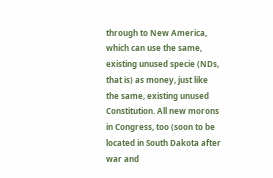through to New America, which can use the same, existing unused specie (NDs, that is) as money, just like the same, existing unused Constitution. All new morons in Congress, too (soon to be located in South Dakota after war and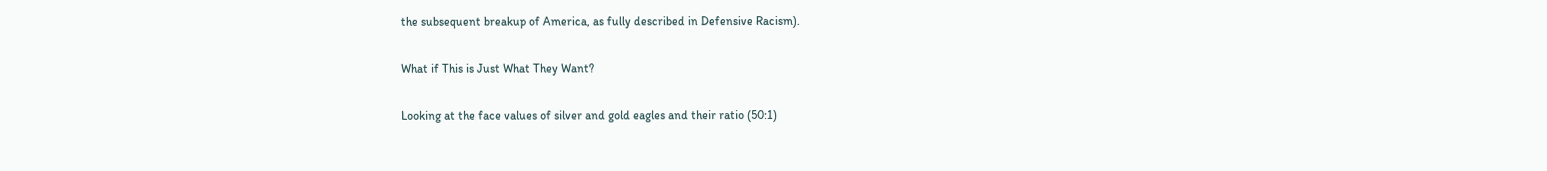the subsequent breakup of America, as fully described in Defensive Racism).

What if This is Just What They Want?

Looking at the face values of silver and gold eagles and their ratio (50:1)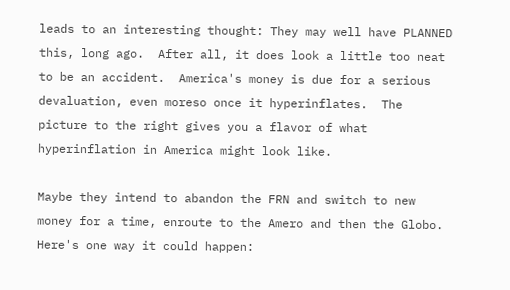leads to an interesting thought: They may well have PLANNED this, long ago.  After all, it does look a little too neat to be an accident.  America's money is due for a serious devaluation, even moreso once it hyperinflates.  The picture to the right gives you a flavor of what hyperinflation in America might look like.

Maybe they intend to abandon the FRN and switch to new money for a time, enroute to the Amero and then the Globo.  Here's one way it could happen: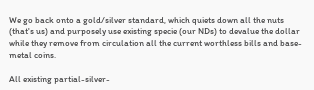We go back onto a gold/silver standard, which quiets down all the nuts (that's us) and purposely use existing specie (our NDs) to devalue the dollar while they remove from circulation all the current worthless bills and base-metal coins.

All existing partial-silver-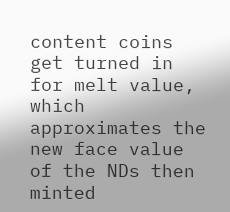content coins get turned in for melt value, which approximates the new face value of the NDs then minted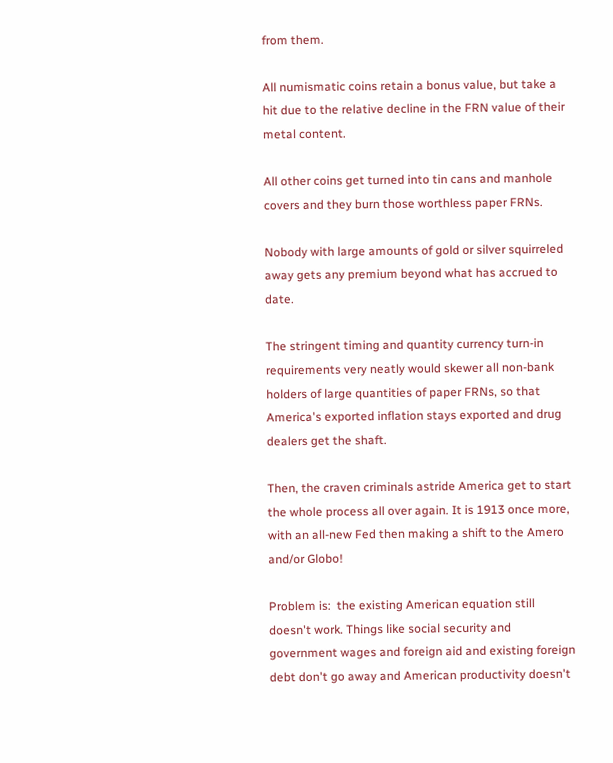from them.

All numismatic coins retain a bonus value, but take a hit due to the relative decline in the FRN value of their metal content.

All other coins get turned into tin cans and manhole covers and they burn those worthless paper FRNs.

Nobody with large amounts of gold or silver squirreled away gets any premium beyond what has accrued to date.

The stringent timing and quantity currency turn-in requirements very neatly would skewer all non-bank holders of large quantities of paper FRNs, so that America's exported inflation stays exported and drug dealers get the shaft.

Then, the craven criminals astride America get to start the whole process all over again. It is 1913 once more, with an all-new Fed then making a shift to the Amero and/or Globo!

Problem is:  the existing American equation still doesn't work. Things like social security and government wages and foreign aid and existing foreign debt don't go away and American productivity doesn't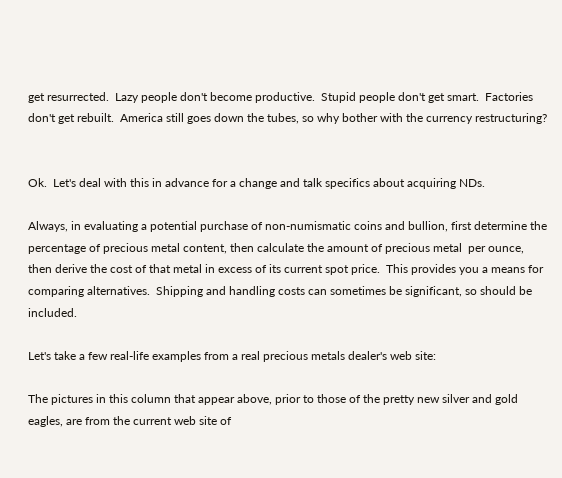get resurrected.  Lazy people don't become productive.  Stupid people don't get smart.  Factories don't get rebuilt.  America still goes down the tubes, so why bother with the currency restructuring?


Ok.  Let's deal with this in advance for a change and talk specifics about acquiring NDs.

Always, in evaluating a potential purchase of non-numismatic coins and bullion, first determine the percentage of precious metal content, then calculate the amount of precious metal  per ounce, then derive the cost of that metal in excess of its current spot price.  This provides you a means for comparing alternatives.  Shipping and handling costs can sometimes be significant, so should be included.

Let's take a few real-life examples from a real precious metals dealer's web site:

The pictures in this column that appear above, prior to those of the pretty new silver and gold eagles, are from the current web site of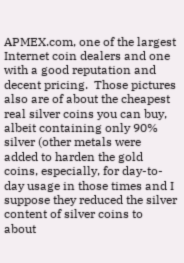APMEX.com, one of the largest Internet coin dealers and one with a good reputation and decent pricing.  Those pictures also are of about the cheapest real silver coins you can buy, albeit containing only 90% silver (other metals were added to harden the gold coins, especially, for day-to-day usage in those times and I suppose they reduced the silver content of silver coins to about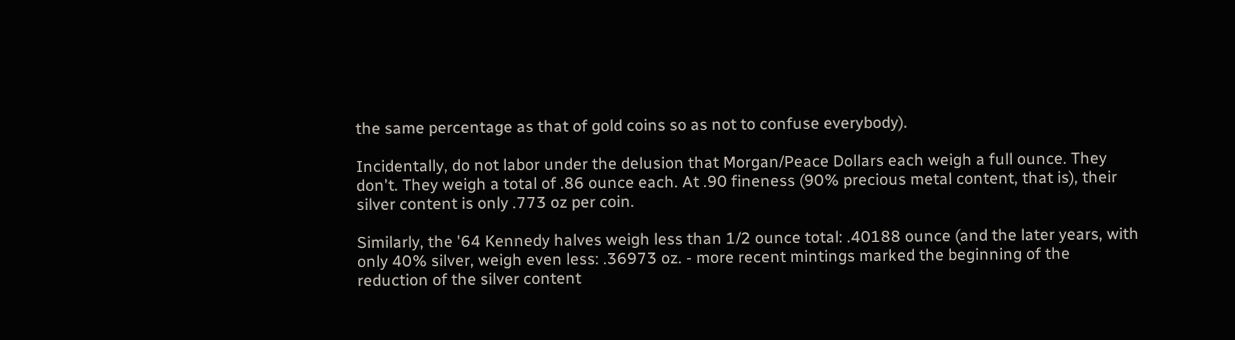the same percentage as that of gold coins so as not to confuse everybody).

Incidentally, do not labor under the delusion that Morgan/Peace Dollars each weigh a full ounce. They don't. They weigh a total of .86 ounce each. At .90 fineness (90% precious metal content, that is), their silver content is only .773 oz per coin.

Similarly, the '64 Kennedy halves weigh less than 1/2 ounce total: .40188 ounce (and the later years, with only 40% silver, weigh even less: .36973 oz. - more recent mintings marked the beginning of the reduction of the silver content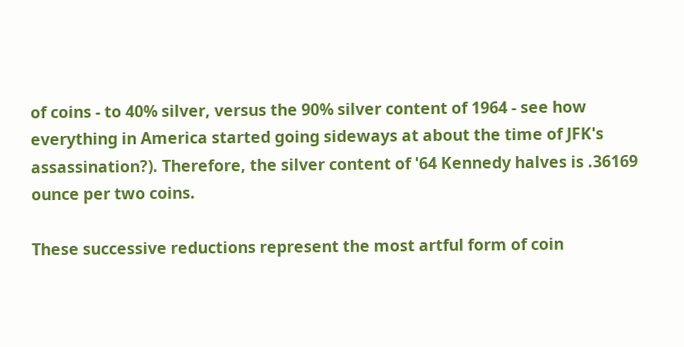of coins - to 40% silver, versus the 90% silver content of 1964 - see how everything in America started going sideways at about the time of JFK's assassination?). Therefore, the silver content of '64 Kennedy halves is .36169 ounce per two coins.

These successive reductions represent the most artful form of coin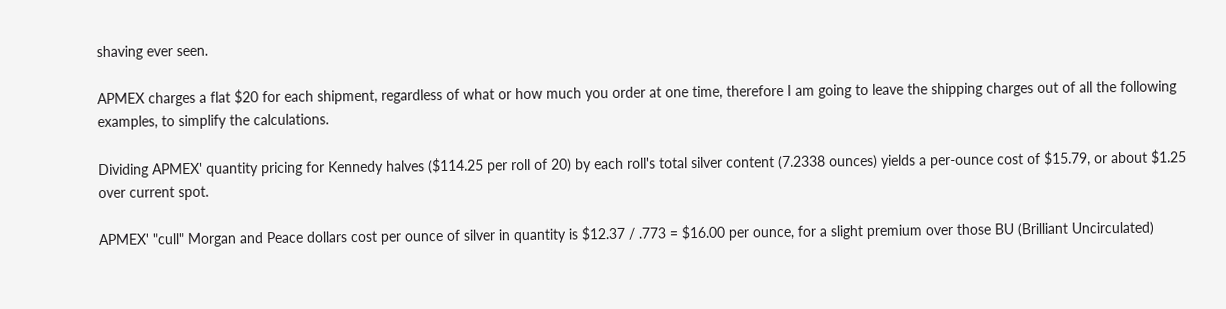shaving ever seen.

APMEX charges a flat $20 for each shipment, regardless of what or how much you order at one time, therefore I am going to leave the shipping charges out of all the following examples, to simplify the calculations.

Dividing APMEX' quantity pricing for Kennedy halves ($114.25 per roll of 20) by each roll's total silver content (7.2338 ounces) yields a per-ounce cost of $15.79, or about $1.25 over current spot.

APMEX' "cull" Morgan and Peace dollars cost per ounce of silver in quantity is $12.37 / .773 = $16.00 per ounce, for a slight premium over those BU (Brilliant Uncirculated)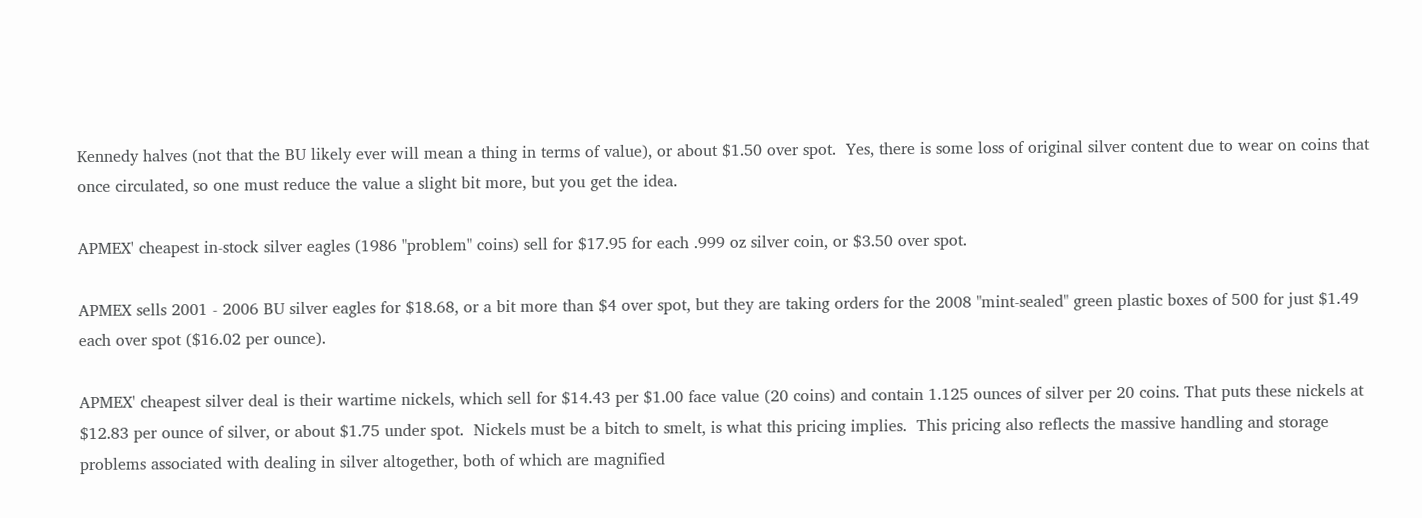Kennedy halves (not that the BU likely ever will mean a thing in terms of value), or about $1.50 over spot.  Yes, there is some loss of original silver content due to wear on coins that once circulated, so one must reduce the value a slight bit more, but you get the idea.

APMEX' cheapest in-stock silver eagles (1986 "problem" coins) sell for $17.95 for each .999 oz silver coin, or $3.50 over spot.

APMEX sells 2001 - 2006 BU silver eagles for $18.68, or a bit more than $4 over spot, but they are taking orders for the 2008 "mint-sealed" green plastic boxes of 500 for just $1.49 each over spot ($16.02 per ounce).

APMEX' cheapest silver deal is their wartime nickels, which sell for $14.43 per $1.00 face value (20 coins) and contain 1.125 ounces of silver per 20 coins. That puts these nickels at $12.83 per ounce of silver, or about $1.75 under spot.  Nickels must be a bitch to smelt, is what this pricing implies.  This pricing also reflects the massive handling and storage problems associated with dealing in silver altogether, both of which are magnified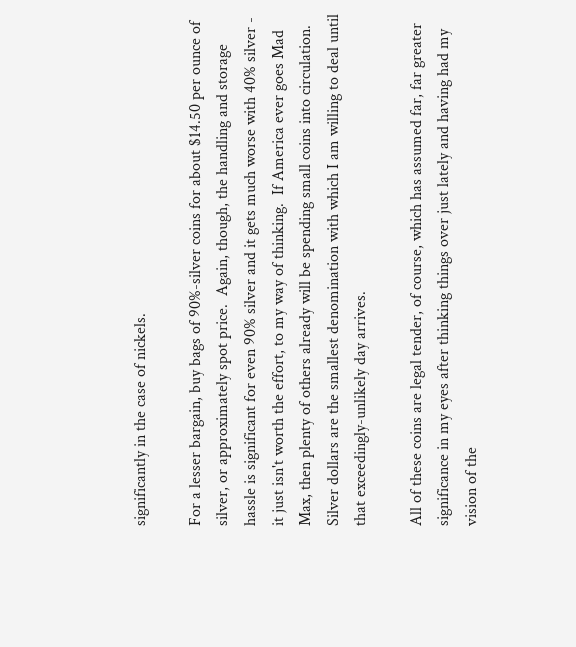significantly in the case of nickels.

For a lesser bargain, buy bags of 90%-silver coins for about $14.50 per ounce of silver, or approximately spot price.  Again, though, the handling and storage hassle is significant for even 90% silver and it gets much worse with 40% silver - it just isn't worth the effort, to my way of thinking.  If America ever goes Mad Max, then plenty of others already will be spending small coins into circulation.  Silver dollars are the smallest denomination with which I am willing to deal until that exceedingly-unlikely day arrives.

All of these coins are legal tender, of course, which has assumed far, far greater significance in my eyes after thinking things over just lately and having had my vision of the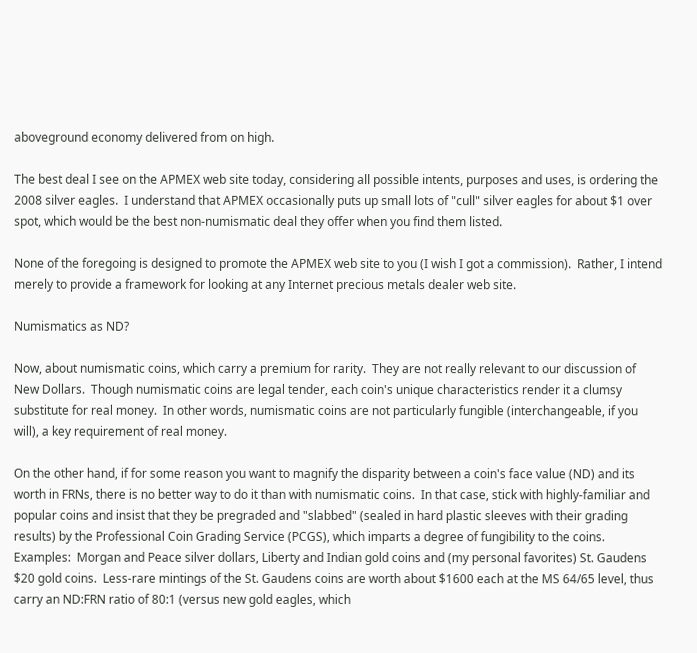aboveground economy delivered from on high.

The best deal I see on the APMEX web site today, considering all possible intents, purposes and uses, is ordering the 2008 silver eagles.  I understand that APMEX occasionally puts up small lots of "cull" silver eagles for about $1 over spot, which would be the best non-numismatic deal they offer when you find them listed.

None of the foregoing is designed to promote the APMEX web site to you (I wish I got a commission).  Rather, I intend merely to provide a framework for looking at any Internet precious metals dealer web site.

Numismatics as ND?

Now, about numismatic coins, which carry a premium for rarity.  They are not really relevant to our discussion of New Dollars.  Though numismatic coins are legal tender, each coin's unique characteristics render it a clumsy substitute for real money.  In other words, numismatic coins are not particularly fungible (interchangeable, if you will), a key requirement of real money.

On the other hand, if for some reason you want to magnify the disparity between a coin's face value (ND) and its worth in FRNs, there is no better way to do it than with numismatic coins.  In that case, stick with highly-familiar and popular coins and insist that they be pregraded and "slabbed" (sealed in hard plastic sleeves with their grading results) by the Professional Coin Grading Service (PCGS), which imparts a degree of fungibility to the coins.  Examples:  Morgan and Peace silver dollars, Liberty and Indian gold coins and (my personal favorites) St. Gaudens $20 gold coins.  Less-rare mintings of the St. Gaudens coins are worth about $1600 each at the MS 64/65 level, thus carry an ND:FRN ratio of 80:1 (versus new gold eagles, which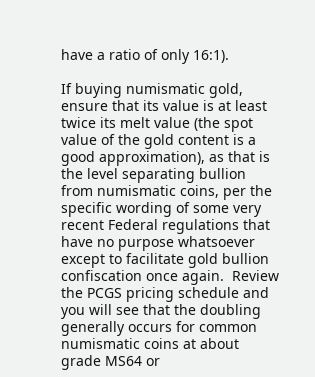have a ratio of only 16:1).

If buying numismatic gold, ensure that its value is at least twice its melt value (the spot value of the gold content is a good approximation), as that is the level separating bullion from numismatic coins, per the specific wording of some very recent Federal regulations that have no purpose whatsoever except to facilitate gold bullion confiscation once again.  Review the PCGS pricing schedule and you will see that the doubling generally occurs for common numismatic coins at about grade MS64 or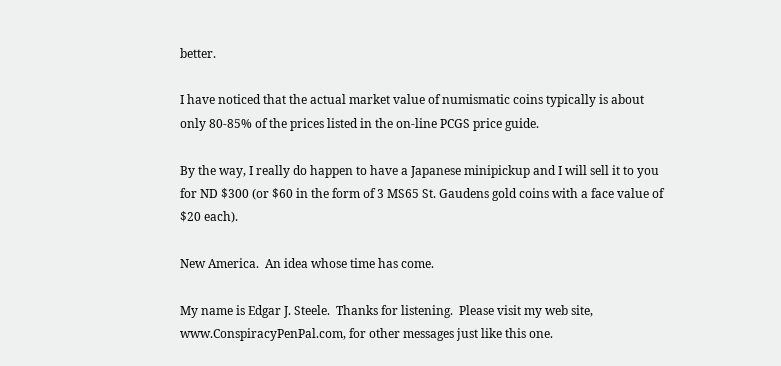better.

I have noticed that the actual market value of numismatic coins typically is about only 80-85% of the prices listed in the on-line PCGS price guide.

By the way, I really do happen to have a Japanese minipickup and I will sell it to you for ND $300 (or $60 in the form of 3 MS65 St. Gaudens gold coins with a face value of $20 each).

New America.  An idea whose time has come.

My name is Edgar J. Steele.  Thanks for listening.  Please visit my web site, www.ConspiracyPenPal.com, for other messages just like this one.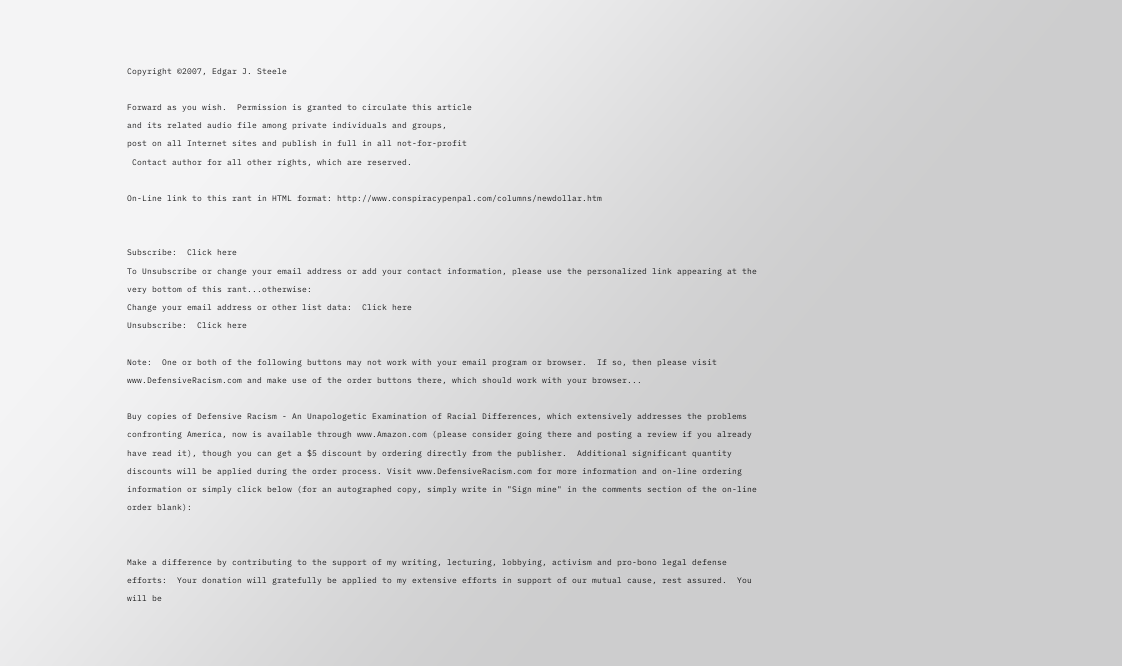Copyright ©2007, Edgar J. Steele

Forward as you wish.  Permission is granted to circulate this article
and its related audio file among private individuals and groups,
post on all Internet sites and publish in full in all not-for-profit
 Contact author for all other rights, which are reserved.

On-Line link to this rant in HTML format: http://www.conspiracypenpal.com/columns/newdollar.htm


Subscribe:  Click here
To Unsubscribe or change your email address or add your contact information, please use the personalized link appearing at the very bottom of this rant...otherwise:
Change your email address or other list data:  Click here
Unsubscribe:  Click here

Note:  One or both of the following buttons may not work with your email program or browser.  If so, then please visit www.DefensiveRacism.com and make use of the order buttons there, which should work with your browser...

Buy copies of Defensive Racism - An Unapologetic Examination of Racial Differences, which extensively addresses the problems confronting America, now is available through www.Amazon.com (please consider going there and posting a review if you already have read it), though you can get a $5 discount by ordering directly from the publisher.  Additional significant quantity discounts will be applied during the order process. Visit www.DefensiveRacism.com for more information and on-line ordering information or simply click below (for an autographed copy, simply write in "Sign mine" in the comments section of the on-line order blank):


Make a difference by contributing to the support of my writing, lecturing, lobbying, activism and pro-bono legal defense efforts:  Your donation will gratefully be applied to my extensive efforts in support of our mutual cause, rest assured.  You will be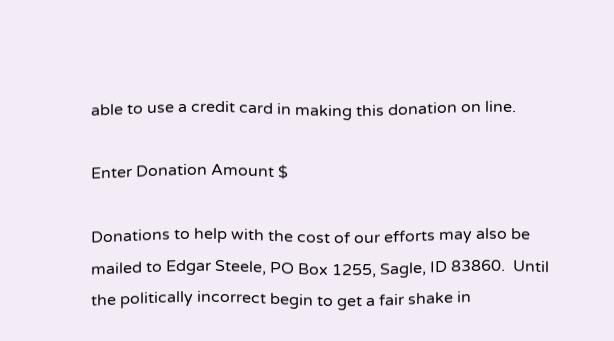able to use a credit card in making this donation on line.

Enter Donation Amount $

Donations to help with the cost of our efforts may also be mailed to Edgar Steele, PO Box 1255, Sagle, ID 83860.  Until the politically incorrect begin to get a fair shake in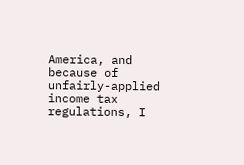America, and because of unfairly-applied income tax regulations, I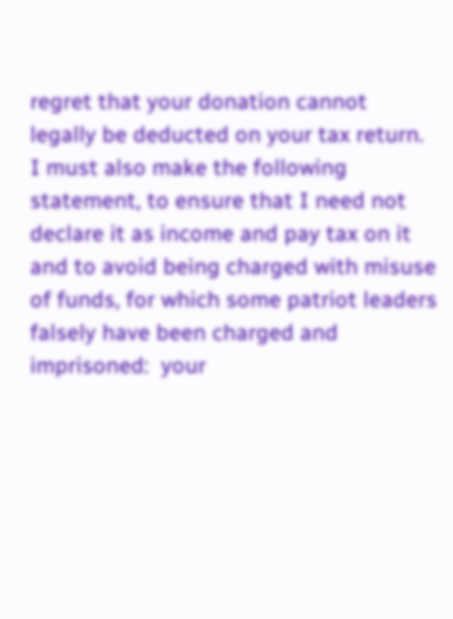regret that your donation cannot legally be deducted on your tax return.  I must also make the following statement, to ensure that I need not declare it as income and pay tax on it and to avoid being charged with misuse of funds, for which some patriot leaders falsely have been charged and imprisoned:  your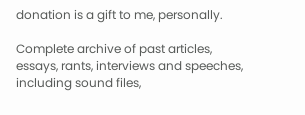donation is a gift to me, personally.

Complete archive of past articles, essays, rants, interviews and speeches, including sound files,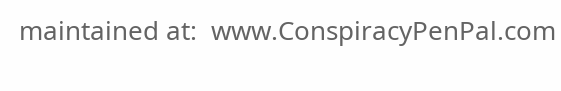maintained at:  www.ConspiracyPenPal.com